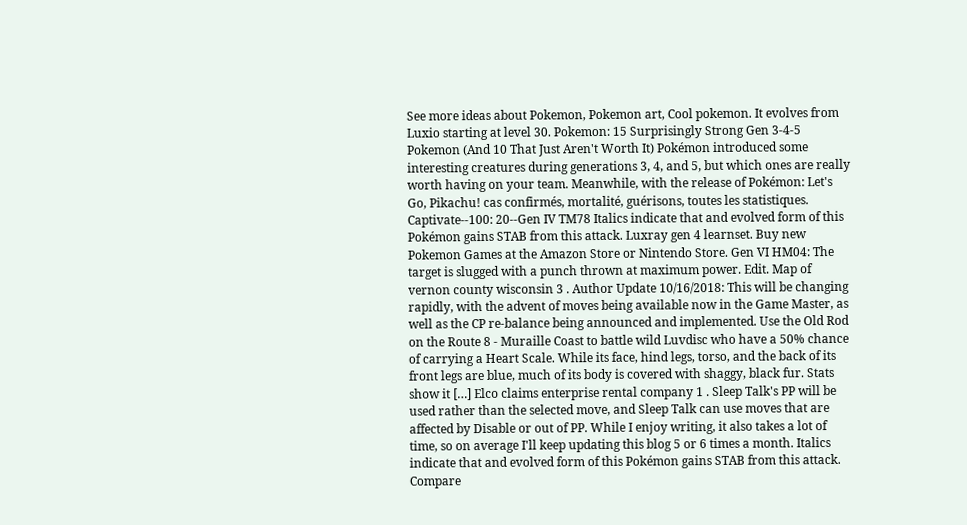See more ideas about Pokemon, Pokemon art, Cool pokemon. It evolves from Luxio starting at level 30. Pokemon: 15 Surprisingly Strong Gen 3-4-5 Pokemon (And 10 That Just Aren't Worth It) Pokémon introduced some interesting creatures during generations 3, 4, and 5, but which ones are really worth having on your team. Meanwhile, with the release of Pokémon: Let's Go, Pikachu! cas confirmés, mortalité, guérisons, toutes les statistiques. Captivate--100: 20--Gen IV TM78 Italics indicate that and evolved form of this Pokémon gains STAB from this attack. Luxray gen 4 learnset. Buy new Pokemon Games at the Amazon Store or Nintendo Store. Gen VI HM04: The target is slugged with a punch thrown at maximum power. Edit. Map of vernon county wisconsin 3 . Author Update 10/16/2018: This will be changing rapidly, with the advent of moves being available now in the Game Master, as well as the CP re-balance being announced and implemented. Use the Old Rod on the Route 8 - Muraille Coast to battle wild Luvdisc who have a 50% chance of carrying a Heart Scale. While its face, hind legs, torso, and the back of its front legs are blue, much of its body is covered with shaggy, black fur. Stats show it […] Elco claims enterprise rental company 1 . Sleep Talk's PP will be used rather than the selected move, and Sleep Talk can use moves that are affected by Disable or out of PP. While I enjoy writing, it also takes a lot of time, so on average I'll keep updating this blog 5 or 6 times a month. Italics indicate that and evolved form of this Pokémon gains STAB from this attack. Compare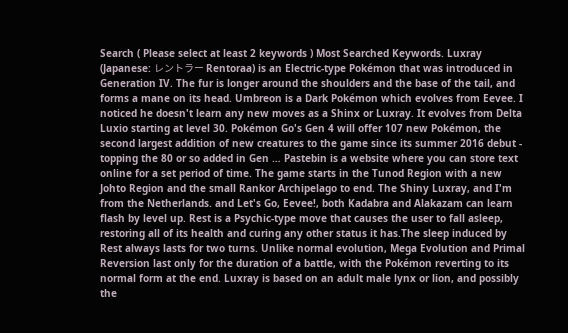Search ( Please select at least 2 keywords ) Most Searched Keywords. Luxray (Japanese: レントラー Rentoraa) is an Electric-type Pokémon that was introduced in Generation IV. The fur is longer around the shoulders and the base of the tail, and forms a mane on its head. Umbreon is a Dark Pokémon which evolves from Eevee. I noticed he doesn't learn any new moves as a Shinx or Luxray. It evolves from Delta Luxio starting at level 30. Pokémon Go's Gen 4 will offer 107 new Pokémon, the second largest addition of new creatures to the game since its summer 2016 debut - topping the 80 or so added in Gen … Pastebin is a website where you can store text online for a set period of time. The game starts in the Tunod Region with a new Johto Region and the small Rankor Archipelago to end. The Shiny Luxray, and I'm from the Netherlands. and Let's Go, Eevee!, both Kadabra and Alakazam can learn flash by level up. Rest is a Psychic-type move that causes the user to fall asleep, restoring all of its health and curing any other status it has.The sleep induced by Rest always lasts for two turns. Unlike normal evolution, Mega Evolution and Primal Reversion last only for the duration of a battle, with the Pokémon reverting to its normal form at the end. Luxray is based on an adult male lynx or lion, and possibly the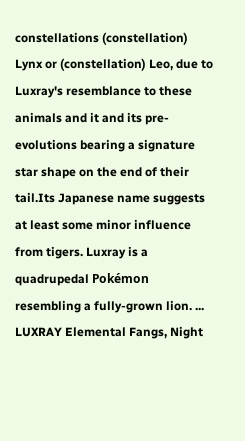constellations (constellation) Lynx or (constellation) Leo, due to Luxray's resemblance to these animals and it and its pre-evolutions bearing a signature star shape on the end of their tail.Its Japanese name suggests at least some minor influence from tigers. Luxray is a quadrupedal Pokémon resembling a fully-grown lion. ... LUXRAY Elemental Fangs, Night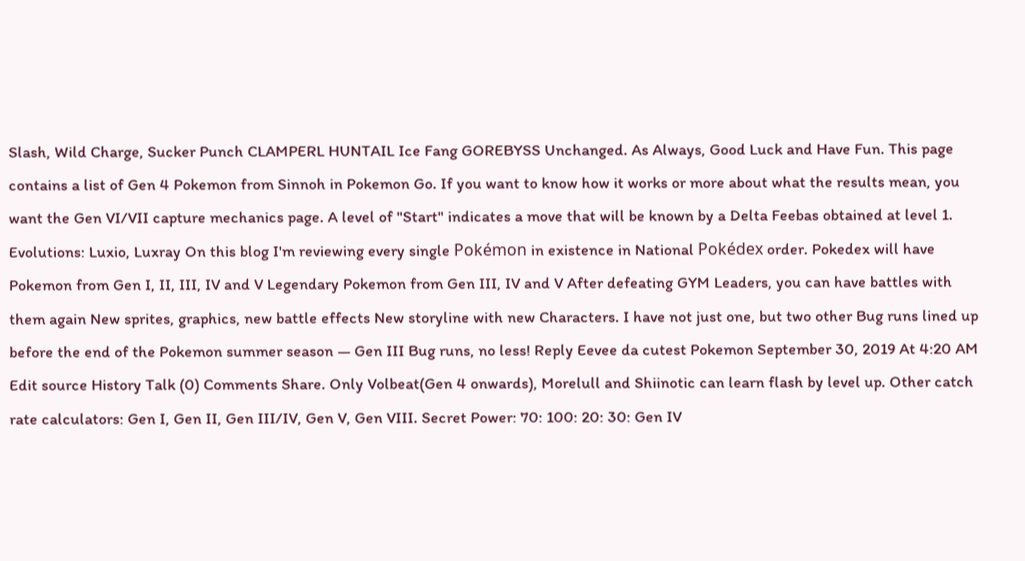Slash, Wild Charge, Sucker Punch CLAMPERL HUNTAIL Ice Fang GOREBYSS Unchanged. As Always, Good Luck and Have Fun. This page contains a list of Gen 4 Pokemon from Sinnoh in Pokemon Go. If you want to know how it works or more about what the results mean, you want the Gen VI/VII capture mechanics page. A level of "Start" indicates a move that will be known by a Delta Feebas obtained at level 1. Evolutions: Luxio, Luxray On this blog I'm reviewing every single Pokémon in existence in National Pokédex order. Pokedex will have Pokemon from Gen I, II, III, IV and V Legendary Pokemon from Gen III, IV and V After defeating GYM Leaders, you can have battles with them again New sprites, graphics, new battle effects New storyline with new Characters. I have not just one, but two other Bug runs lined up before the end of the Pokemon summer season — Gen III Bug runs, no less! Reply Eevee da cutest Pokemon September 30, 2019 At 4:20 AM Edit source History Talk (0) Comments Share. Only Volbeat(Gen 4 onwards), Morelull and Shiinotic can learn flash by level up. Other catch rate calculators: Gen I, Gen II, Gen III/IV, Gen V, Gen VIII. Secret Power: 70: 100: 20: 30: Gen IV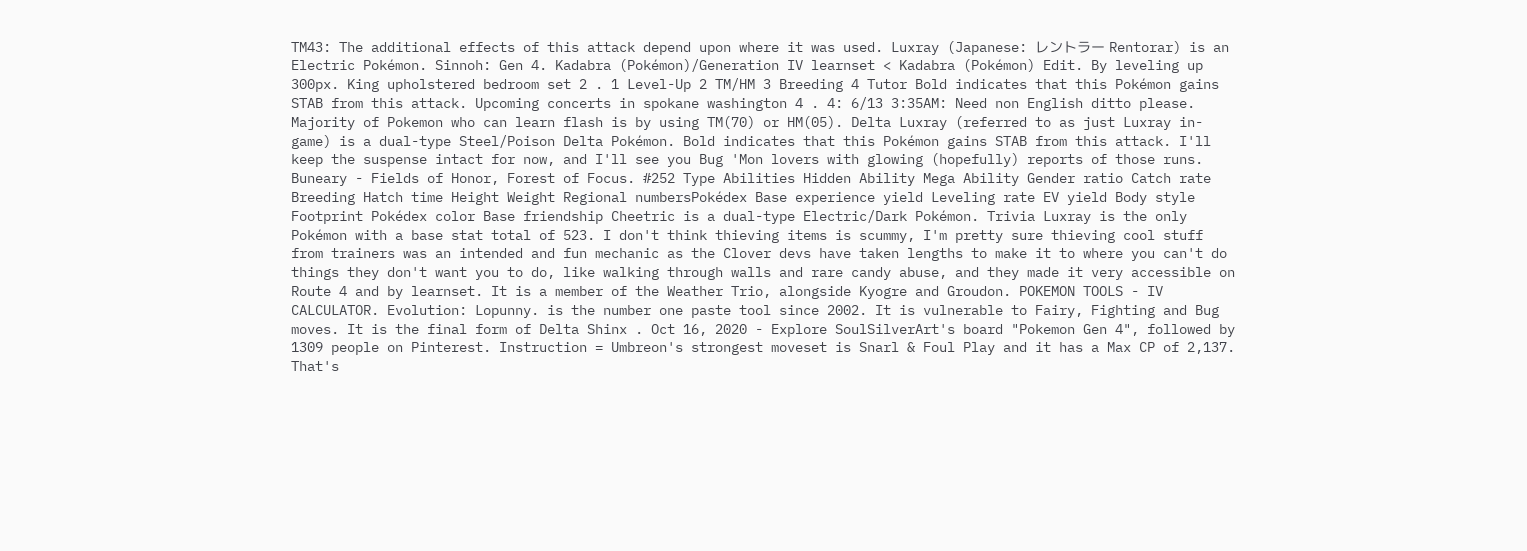TM43: The additional effects of this attack depend upon where it was used. Luxray (Japanese: レントラー Rentorar) is an Electric Pokémon. Sinnoh: Gen 4. Kadabra (Pokémon)/Generation IV learnset < Kadabra (Pokémon) Edit. By leveling up 300px. King upholstered bedroom set 2 . 1 Level-Up 2 TM/HM 3 Breeding 4 Tutor Bold indicates that this Pokémon gains STAB from this attack. Upcoming concerts in spokane washington 4 . 4: 6/13 3:35AM: Need non English ditto please. Majority of Pokemon who can learn flash is by using TM(70) or HM(05). Delta Luxray (referred to as just Luxray in-game) is a dual-type Steel/Poison Delta Pokémon. Bold indicates that this Pokémon gains STAB from this attack. I'll keep the suspense intact for now, and I'll see you Bug 'Mon lovers with glowing (hopefully) reports of those runs. Buneary - Fields of Honor, Forest of Focus. #252 Type Abilities Hidden Ability Mega Ability Gender ratio Catch rate Breeding Hatch time Height Weight Regional numbersPokédex Base experience yield Leveling rate EV yield Body style Footprint Pokédex color Base friendship Cheetric is a dual-type Electric/Dark Pokémon. Trivia Luxray is the only Pokémon with a base stat total of 523. I don't think thieving items is scummy, I'm pretty sure thieving cool stuff from trainers was an intended and fun mechanic as the Clover devs have taken lengths to make it to where you can't do things they don't want you to do, like walking through walls and rare candy abuse, and they made it very accessible on Route 4 and by learnset. It is a member of the Weather Trio, alongside Kyogre and Groudon. POKEMON TOOLS - IV CALCULATOR. Evolution: Lopunny. is the number one paste tool since 2002. It is vulnerable to Fairy, Fighting and Bug moves. It is the final form of Delta Shinx . Oct 16, 2020 - Explore SoulSilverArt's board "Pokemon Gen 4", followed by 1309 people on Pinterest. Instruction = Umbreon's strongest moveset is Snarl & Foul Play and it has a Max CP of 2,137. That's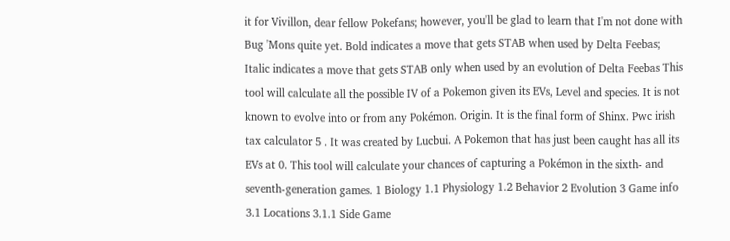it for Vivillon, dear fellow Pokefans; however, you'll be glad to learn that I'm not done with Bug 'Mons quite yet. Bold indicates a move that gets STAB when used by Delta Feebas; Italic indicates a move that gets STAB only when used by an evolution of Delta Feebas This tool will calculate all the possible IV of a Pokemon given its EVs, Level and species. It is not known to evolve into or from any Pokémon. Origin. It is the final form of Shinx. Pwc irish tax calculator 5 . It was created by Lucbui. A Pokemon that has just been caught has all its EVs at 0. This tool will calculate your chances of capturing a Pokémon in the sixth- and seventh-generation games. 1 Biology 1.1 Physiology 1.2 Behavior 2 Evolution 3 Game info 3.1 Locations 3.1.1 Side Game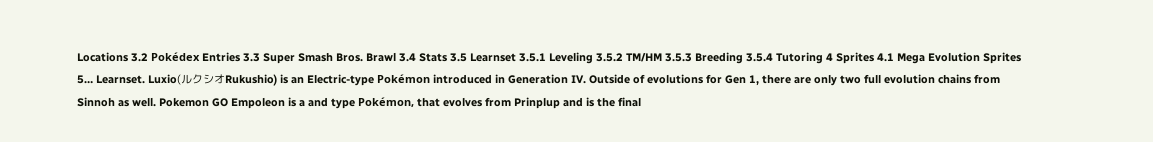Locations 3.2 Pokédex Entries 3.3 Super Smash Bros. Brawl 3.4 Stats 3.5 Learnset 3.5.1 Leveling 3.5.2 TM/HM 3.5.3 Breeding 3.5.4 Tutoring 4 Sprites 4.1 Mega Evolution Sprites 5… Learnset. Luxio(ルクシオRukushio) is an Electric-type Pokémon introduced in Generation IV. Outside of evolutions for Gen 1, there are only two full evolution chains from Sinnoh as well. Pokemon GO Empoleon is a and type Pokémon, that evolves from Prinplup and is the final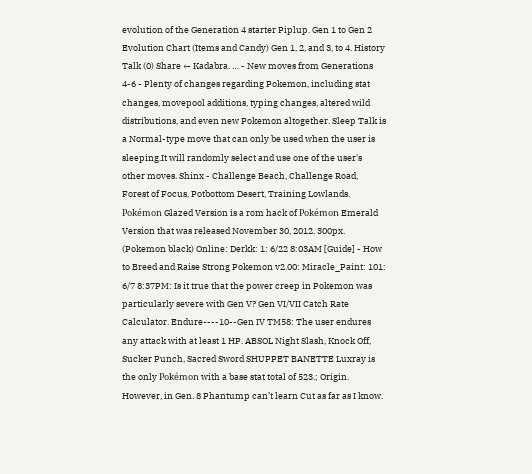evolution of the Generation 4 starter Piplup. Gen 1 to Gen 2 Evolution Chart (Items and Candy) Gen 1, 2, and 3, to 4. History Talk (0) Share ← Kadabra. … - New moves from Generations 4-6 - Plenty of changes regarding Pokemon, including stat changes, movepool additions, typing changes, altered wild distributions, and even new Pokemon altogether. Sleep Talk is a Normal-type move that can only be used when the user is sleeping.It will randomly select and use one of the user's other moves. Shinx - Challenge Beach, Challenge Road, Forest of Focus, Potbottom Desert, Training Lowlands. Pokémon Glazed Version is a rom hack of Pokémon Emerald Version that was released November 30, 2012. 300px. (Pokemon black) Online: Derkk: 1: 6/22 8:03AM [Guide] - How to Breed and Raise Strong Pokemon v2.00: Miracle_Paint: 101: 6/7 8:37PM: Is it true that the power creep in Pokemon was particularly severe with Gen V? Gen VI/VII Catch Rate Calculator. Endure----10--Gen IV TM58: The user endures any attack with at least 1 HP. ABSOL Night Slash, Knock Off, Sucker Punch, Sacred Sword SHUPPET BANETTE Luxray is the only Pokémon with a base stat total of 523.; Origin. However, in Gen. 8 Phantump can’t learn Cut as far as I know.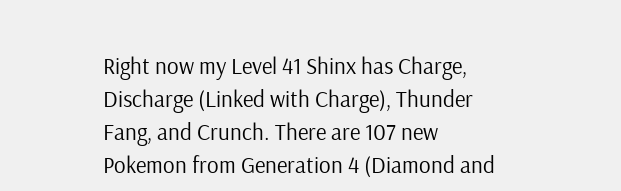Right now my Level 41 Shinx has Charge, Discharge (Linked with Charge), Thunder Fang, and Crunch. There are 107 new Pokemon from Generation 4 (Diamond and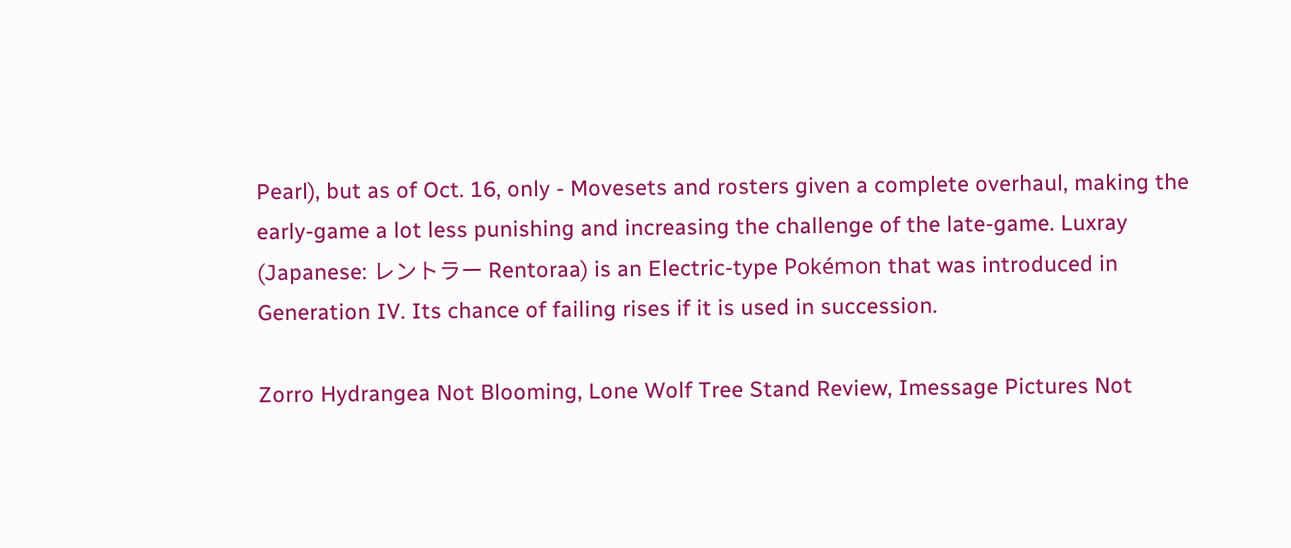Pearl), but as of Oct. 16, only - Movesets and rosters given a complete overhaul, making the early-game a lot less punishing and increasing the challenge of the late-game. Luxray (Japanese: レントラー Rentoraa) is an Electric-type Pokémon that was introduced in Generation IV. Its chance of failing rises if it is used in succession.

Zorro Hydrangea Not Blooming, Lone Wolf Tree Stand Review, Imessage Pictures Not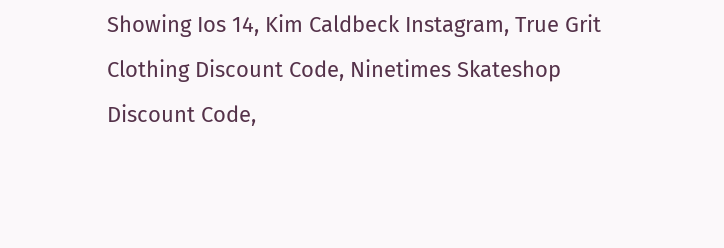Showing Ios 14, Kim Caldbeck Instagram, True Grit Clothing Discount Code, Ninetimes Skateshop Discount Code,